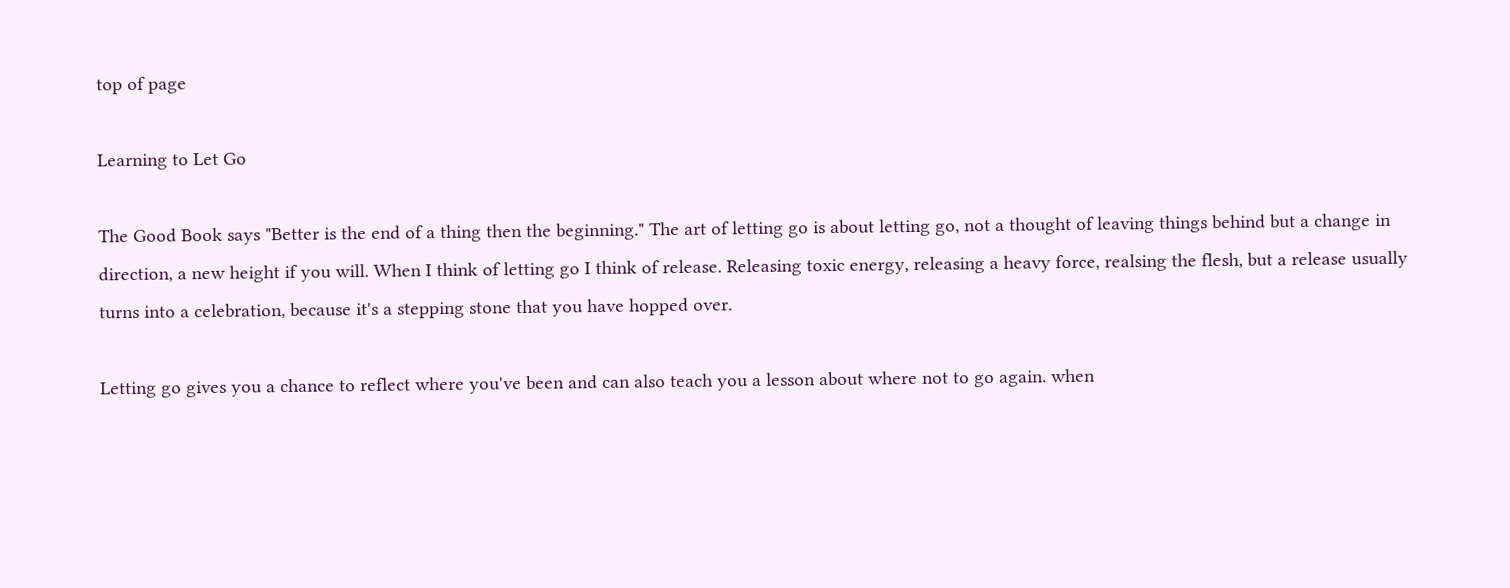top of page

Learning to Let Go

The Good Book says "Better is the end of a thing then the beginning." The art of letting go is about letting go, not a thought of leaving things behind but a change in direction, a new height if you will. When I think of letting go I think of release. Releasing toxic energy, releasing a heavy force, realsing the flesh, but a release usually turns into a celebration, because it's a stepping stone that you have hopped over.

Letting go gives you a chance to reflect where you've been and can also teach you a lesson about where not to go again. when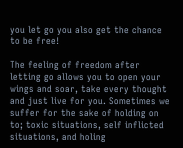you let go you also get the chance to be free!

The feeling of freedom after letting go allows you to open your wings and soar, take every thought and just live for you. Sometimes we suffer for the sake of holding on to; toxic situations, self inflicted situations, and holing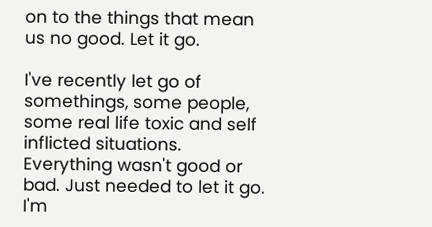on to the things that mean us no good. Let it go.

I've recently let go of somethings, some people, some real life toxic and self inflicted situations. Everything wasn't good or bad. Just needed to let it go. I'm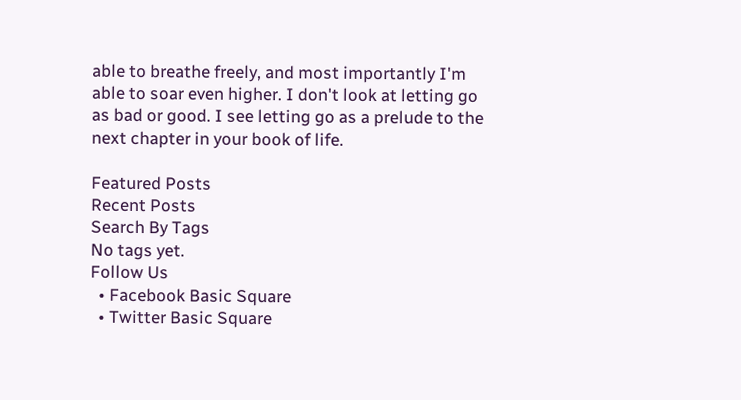able to breathe freely, and most importantly I'm able to soar even higher. I don't look at letting go as bad or good. I see letting go as a prelude to the next chapter in your book of life.

Featured Posts
Recent Posts
Search By Tags
No tags yet.
Follow Us
  • Facebook Basic Square
  • Twitter Basic Square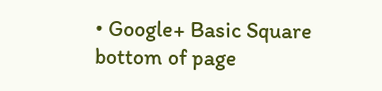• Google+ Basic Square
bottom of page